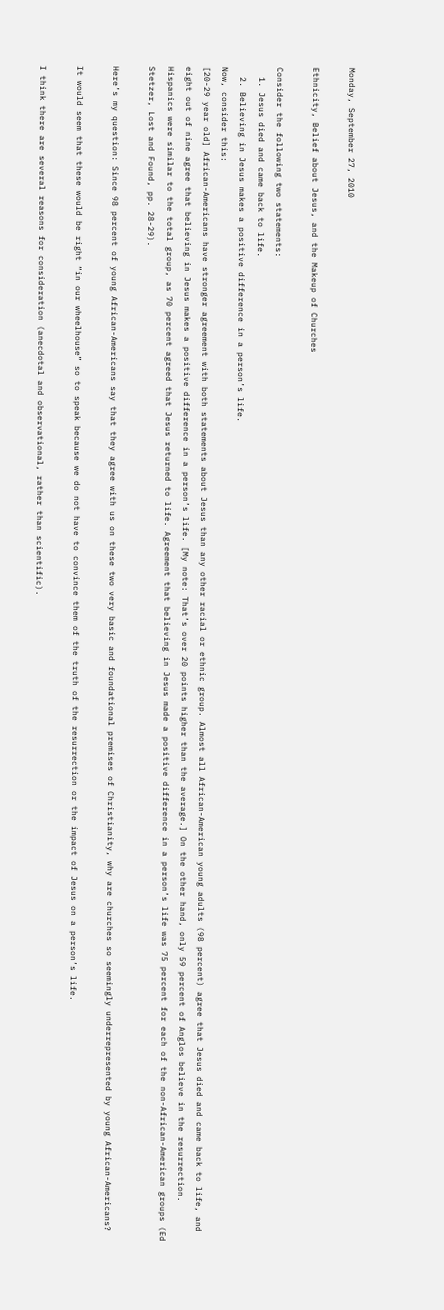Monday, September 27, 2010

Ethnicity, Belief about Jesus, and the Makeup of Churches

Consider the following two statements:
  1. Jesus died and came back to life.
  2. Believing in Jesus makes a positive difference in a person’s life.
Now, consider this:
[20-29 year old] African-Americans have stronger agreement with both statements about Jesus than any other racial or ethnic group. Almost all African-American young adults (98 percent) agree that Jesus died and came back to life, and eight out of nine agree that believing in Jesus makes a positive difference in a person’s life. [My note: That’s over 20 points higher than the average.] On the other hand, only 59 percent of Anglos believe in the resurrection. Hispanics were similar to the total group, as 70 percent agreed that Jesus returned to life. Agreement that believing in Jesus made a positive difference in a person’s life was 75 percent for each of the non-African-American groups (Ed Stetzer, Lost and Found, pp. 28-29).

Here’s my question: Since 98 percent of young African-Americans say that they agree with us on these two very basic and foundational premises of Christianity, why are churches so seemingly underrepresented by young African-Americans?

It would seem that these would be right “in our wheelhouse” so to speak because we do not have to convince them of the truth of the resurrection or the impact of Jesus on a person’s life.

I think there are several reasons for consideration (anecdotal and observational, rather than scientific).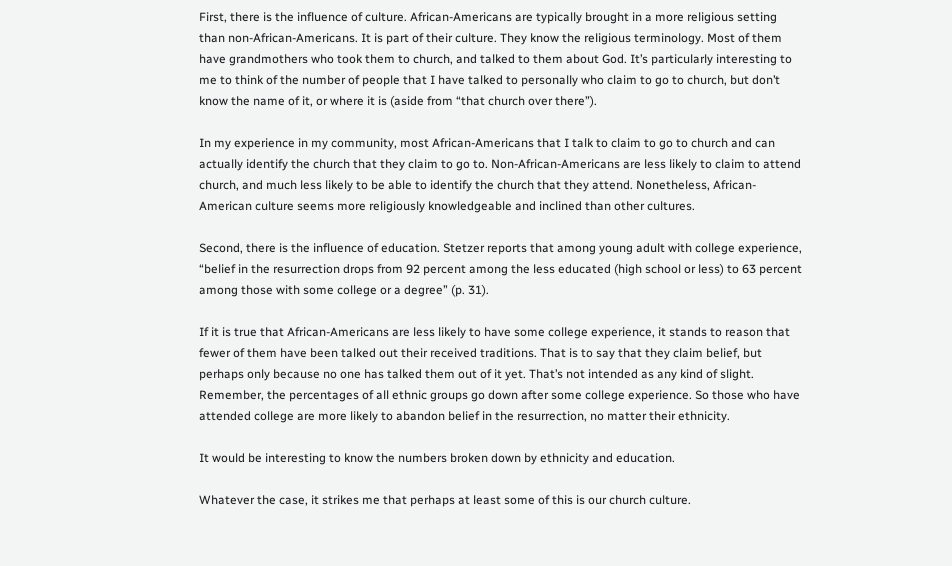First, there is the influence of culture. African-Americans are typically brought in a more religious setting than non-African-Americans. It is part of their culture. They know the religious terminology. Most of them have grandmothers who took them to church, and talked to them about God. It’s particularly interesting to me to think of the number of people that I have talked to personally who claim to go to church, but don’t know the name of it, or where it is (aside from “that church over there”).

In my experience in my community, most African-Americans that I talk to claim to go to church and can actually identify the church that they claim to go to. Non-African-Americans are less likely to claim to attend church, and much less likely to be able to identify the church that they attend. Nonetheless, African-American culture seems more religiously knowledgeable and inclined than other cultures.

Second, there is the influence of education. Stetzer reports that among young adult with college experience, “belief in the resurrection drops from 92 percent among the less educated (high school or less) to 63 percent among those with some college or a degree” (p. 31).

If it is true that African-Americans are less likely to have some college experience, it stands to reason that fewer of them have been talked out their received traditions. That is to say that they claim belief, but perhaps only because no one has talked them out of it yet. That’s not intended as any kind of slight. Remember, the percentages of all ethnic groups go down after some college experience. So those who have attended college are more likely to abandon belief in the resurrection, no matter their ethnicity.

It would be interesting to know the numbers broken down by ethnicity and education.

Whatever the case, it strikes me that perhaps at least some of this is our church culture.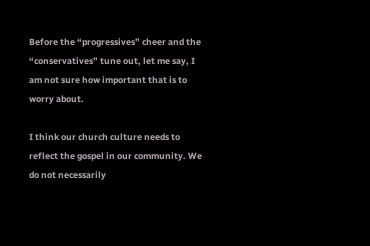Before the “progressives” cheer and the “conservatives” tune out, let me say, I am not sure how important that is to worry about.

I think our church culture needs to reflect the gospel in our community. We do not necessarily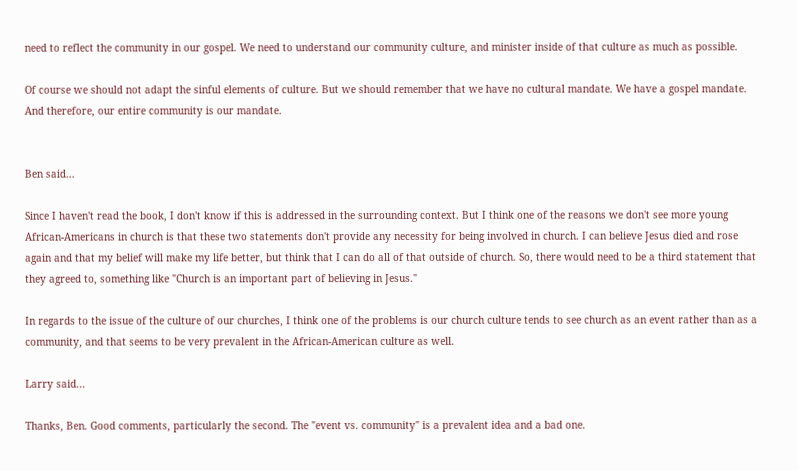need to reflect the community in our gospel. We need to understand our community culture, and minister inside of that culture as much as possible.

Of course we should not adapt the sinful elements of culture. But we should remember that we have no cultural mandate. We have a gospel mandate. And therefore, our entire community is our mandate.


Ben said...

Since I haven't read the book, I don't know if this is addressed in the surrounding context. But I think one of the reasons we don't see more young African-Americans in church is that these two statements don't provide any necessity for being involved in church. I can believe Jesus died and rose again and that my belief will make my life better, but think that I can do all of that outside of church. So, there would need to be a third statement that they agreed to, something like "Church is an important part of believing in Jesus."

In regards to the issue of the culture of our churches, I think one of the problems is our church culture tends to see church as an event rather than as a community, and that seems to be very prevalent in the African-American culture as well.

Larry said...

Thanks, Ben. Good comments, particularly the second. The "event vs. community" is a prevalent idea and a bad one.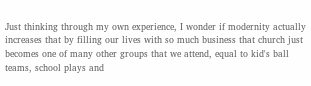Just thinking through my own experience, I wonder if modernity actually increases that by filling our lives with so much business that church just becomes one of many other groups that we attend, equal to kid's ball teams, school plays and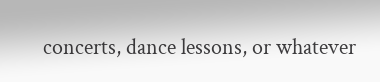concerts, dance lessons, or whatever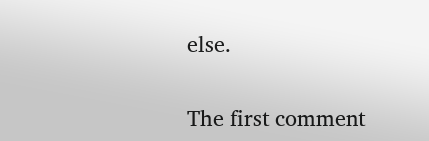else.

The first comment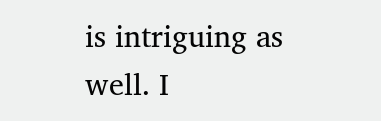is intriguing as well. I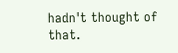hadn't thought of that.